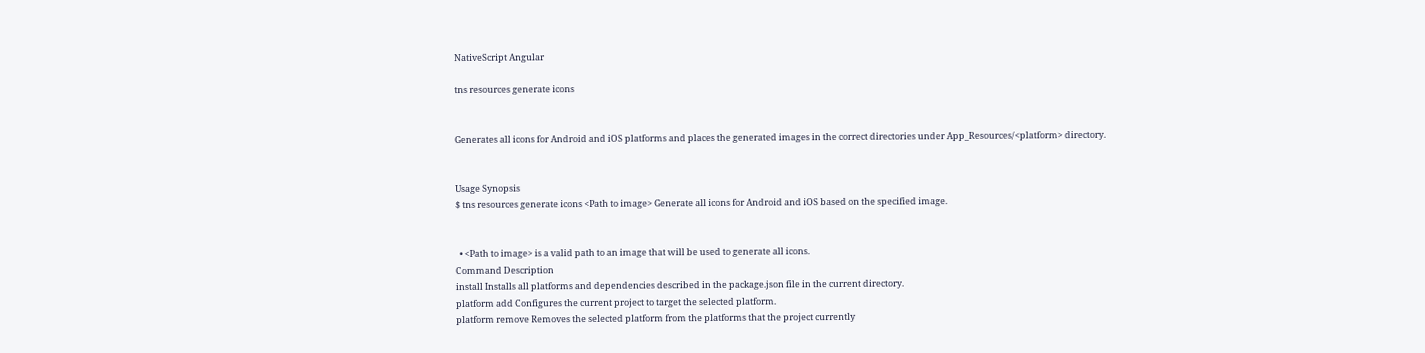NativeScript Angular

tns resources generate icons


Generates all icons for Android and iOS platforms and places the generated images in the correct directories under App_Resources/<platform> directory.


Usage Synopsis
$ tns resources generate icons <Path to image> Generate all icons for Android and iOS based on the specified image.


  • <Path to image> is a valid path to an image that will be used to generate all icons.
Command Description
install Installs all platforms and dependencies described in the package.json file in the current directory.
platform add Configures the current project to target the selected platform.
platform remove Removes the selected platform from the platforms that the project currently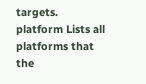targets.
platform Lists all platforms that the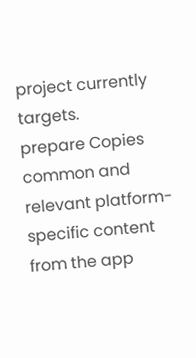project currently targets.
prepare Copies common and relevant platform-specific content from the app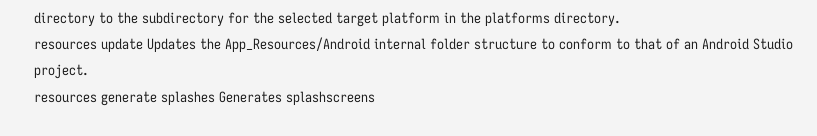directory to the subdirectory for the selected target platform in the platforms directory.
resources update Updates the App_Resources/Android internal folder structure to conform to that of an Android Studio project.
resources generate splashes Generates splashscreens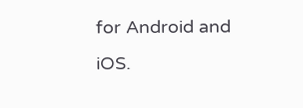for Android and iOS.